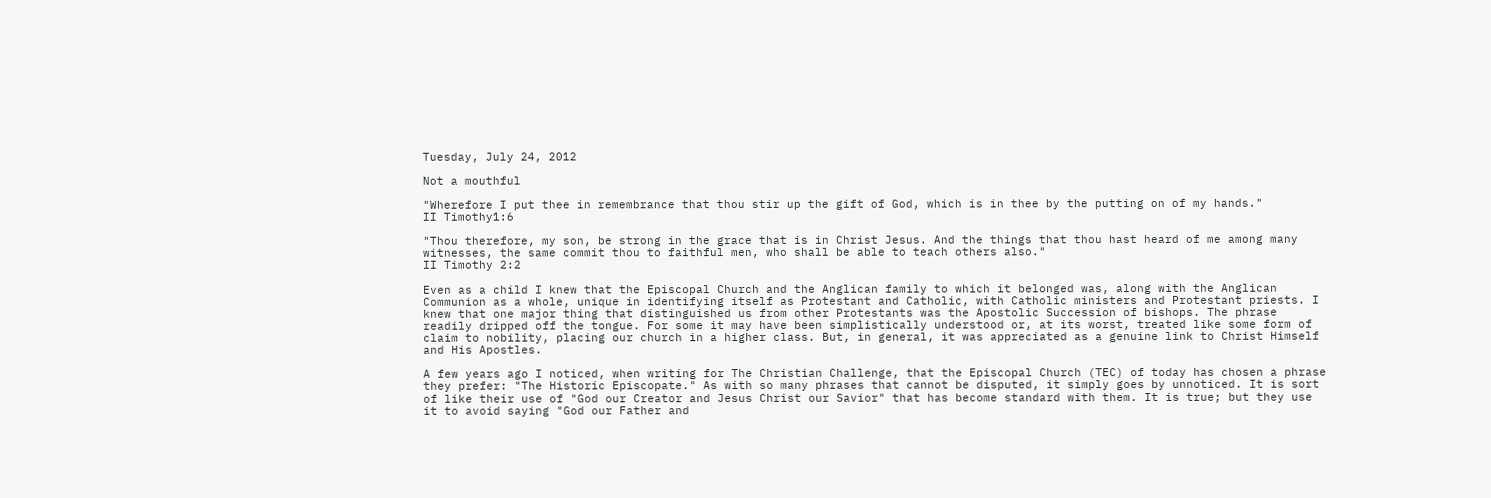Tuesday, July 24, 2012

Not a mouthful

"Wherefore I put thee in remembrance that thou stir up the gift of God, which is in thee by the putting on of my hands."
II Timothy1:6

"Thou therefore, my son, be strong in the grace that is in Christ Jesus. And the things that thou hast heard of me among many witnesses, the same commit thou to faithful men, who shall be able to teach others also."
II Timothy 2:2

Even as a child I knew that the Episcopal Church and the Anglican family to which it belonged was, along with the Anglican Communion as a whole, unique in identifying itself as Protestant and Catholic, with Catholic ministers and Protestant priests. I knew that one major thing that distinguished us from other Protestants was the Apostolic Succession of bishops. The phrase readily dripped off the tongue. For some it may have been simplistically understood or, at its worst, treated like some form of claim to nobility, placing our church in a higher class. But, in general, it was appreciated as a genuine link to Christ Himself and His Apostles.

A few years ago I noticed, when writing for The Christian Challenge, that the Episcopal Church (TEC) of today has chosen a phrase they prefer: "The Historic Episcopate." As with so many phrases that cannot be disputed, it simply goes by unnoticed. It is sort of like their use of "God our Creator and Jesus Christ our Savior" that has become standard with them. It is true; but they use it to avoid saying "God our Father and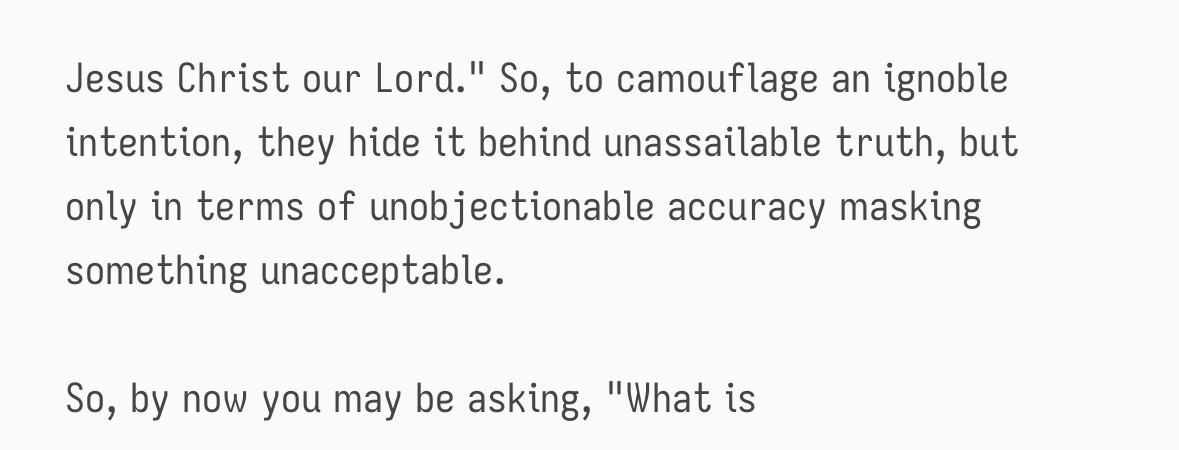Jesus Christ our Lord." So, to camouflage an ignoble intention, they hide it behind unassailable truth, but only in terms of unobjectionable accuracy masking something unacceptable.

So, by now you may be asking, "What is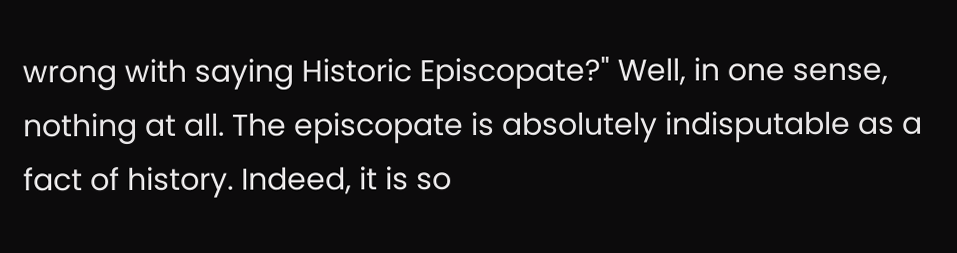wrong with saying Historic Episcopate?" Well, in one sense, nothing at all. The episcopate is absolutely indisputable as a fact of history. Indeed, it is so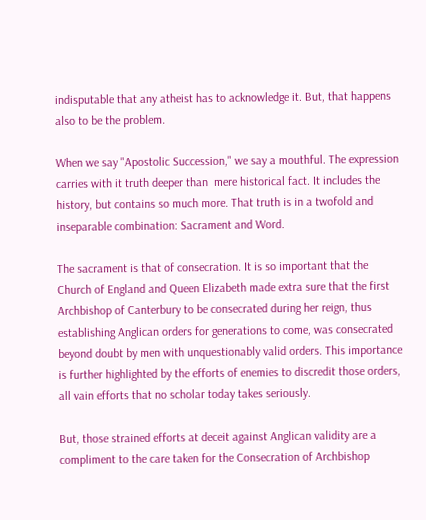indisputable that any atheist has to acknowledge it. But, that happens also to be the problem.

When we say "Apostolic Succession," we say a mouthful. The expression carries with it truth deeper than  mere historical fact. It includes the history, but contains so much more. That truth is in a twofold and inseparable combination: Sacrament and Word.

The sacrament is that of consecration. It is so important that the Church of England and Queen Elizabeth made extra sure that the first Archbishop of Canterbury to be consecrated during her reign, thus establishing Anglican orders for generations to come, was consecrated beyond doubt by men with unquestionably valid orders. This importance is further highlighted by the efforts of enemies to discredit those orders, all vain efforts that no scholar today takes seriously.

But, those strained efforts at deceit against Anglican validity are a compliment to the care taken for the Consecration of Archbishop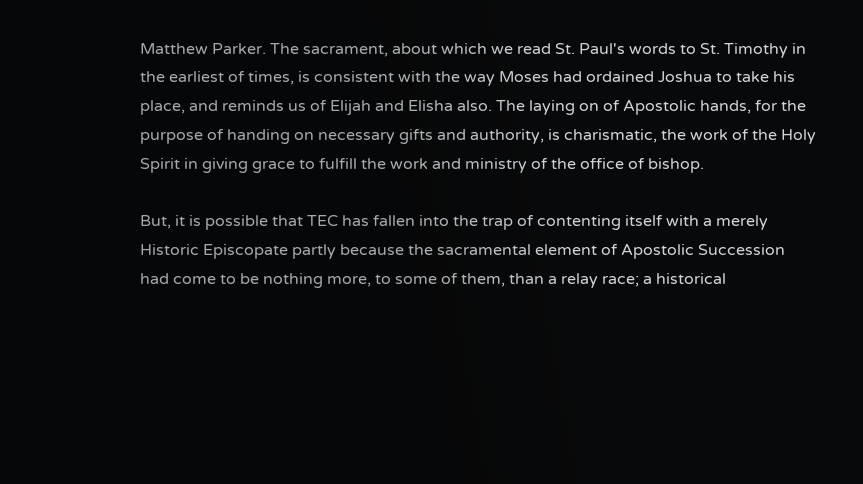Matthew Parker. The sacrament, about which we read St. Paul's words to St. Timothy in the earliest of times, is consistent with the way Moses had ordained Joshua to take his place, and reminds us of Elijah and Elisha also. The laying on of Apostolic hands, for the purpose of handing on necessary gifts and authority, is charismatic, the work of the Holy Spirit in giving grace to fulfill the work and ministry of the office of bishop.

But, it is possible that TEC has fallen into the trap of contenting itself with a merely Historic Episcopate partly because the sacramental element of Apostolic Succession had come to be nothing more, to some of them, than a relay race; a historical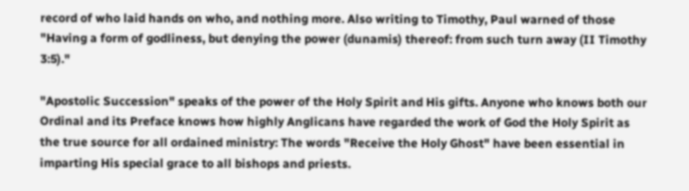record of who laid hands on who, and nothing more. Also writing to Timothy, Paul warned of those "Having a form of godliness, but denying the power (dunamis) thereof: from such turn away (II Timothy 3:5)."

"Apostolic Succession" speaks of the power of the Holy Spirit and His gifts. Anyone who knows both our Ordinal and its Preface knows how highly Anglicans have regarded the work of God the Holy Spirit as the true source for all ordained ministry: The words "Receive the Holy Ghost" have been essential in imparting His special grace to all bishops and priests.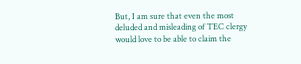But, I am sure that even the most deluded and misleading of TEC clergy would love to be able to claim the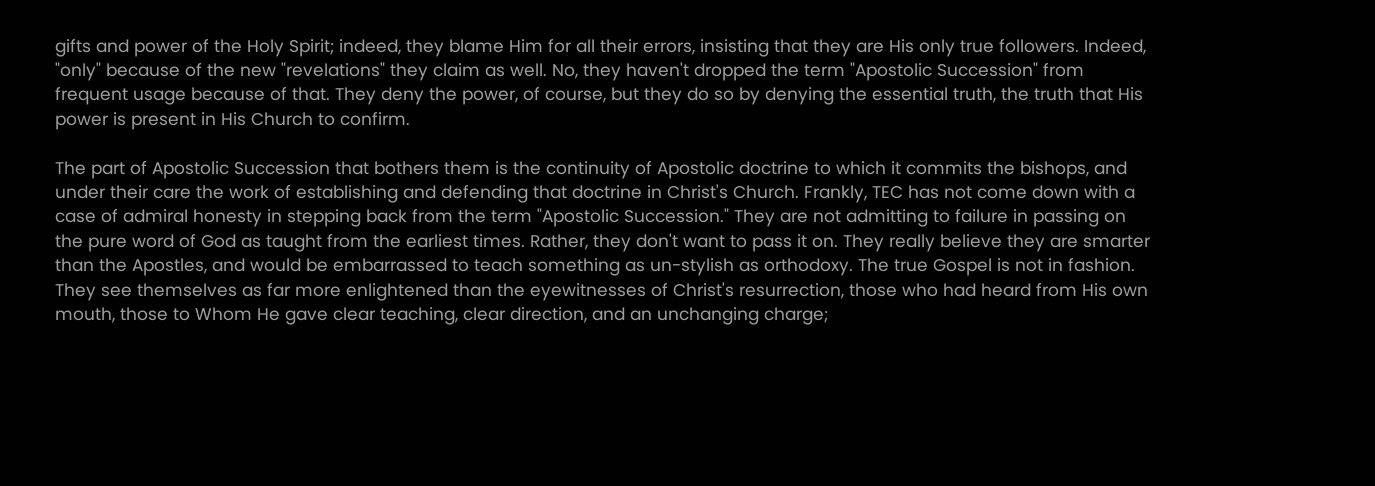gifts and power of the Holy Spirit; indeed, they blame Him for all their errors, insisting that they are His only true followers. Indeed, "only" because of the new "revelations" they claim as well. No, they haven't dropped the term "Apostolic Succession" from frequent usage because of that. They deny the power, of course, but they do so by denying the essential truth, the truth that His power is present in His Church to confirm.

The part of Apostolic Succession that bothers them is the continuity of Apostolic doctrine to which it commits the bishops, and under their care the work of establishing and defending that doctrine in Christ's Church. Frankly, TEC has not come down with a case of admiral honesty in stepping back from the term "Apostolic Succession." They are not admitting to failure in passing on the pure word of God as taught from the earliest times. Rather, they don't want to pass it on. They really believe they are smarter than the Apostles, and would be embarrassed to teach something as un-stylish as orthodoxy. The true Gospel is not in fashion. They see themselves as far more enlightened than the eyewitnesses of Christ's resurrection, those who had heard from His own mouth, those to Whom He gave clear teaching, clear direction, and an unchanging charge;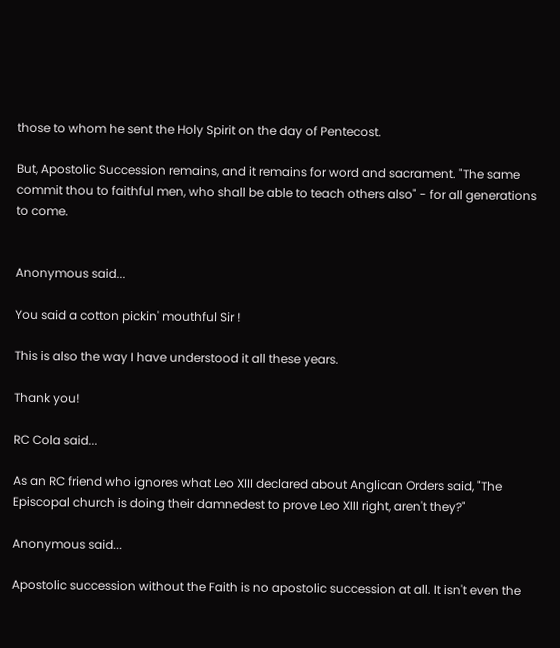those to whom he sent the Holy Spirit on the day of Pentecost.

But, Apostolic Succession remains, and it remains for word and sacrament. "The same commit thou to faithful men, who shall be able to teach others also" - for all generations to come.


Anonymous said...

You said a cotton pickin' mouthful Sir !

This is also the way I have understood it all these years.

Thank you!

RC Cola said...

As an RC friend who ignores what Leo XIII declared about Anglican Orders said, "The Episcopal church is doing their damnedest to prove Leo XIII right, aren't they?"

Anonymous said...

Apostolic succession without the Faith is no apostolic succession at all. It isn't even the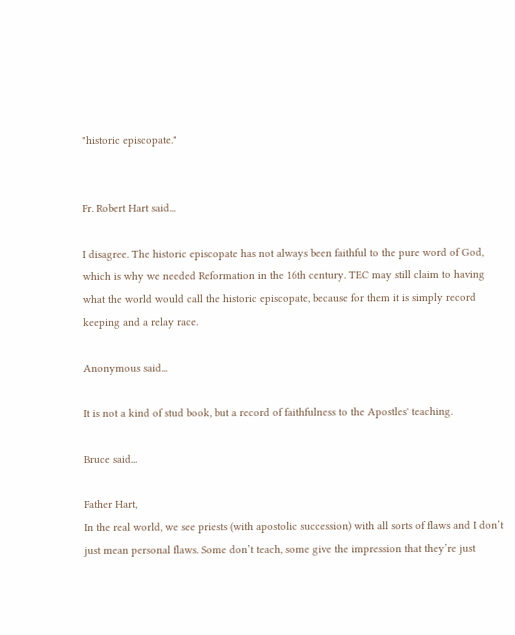"historic episcopate."


Fr. Robert Hart said...

I disagree. The historic episcopate has not always been faithful to the pure word of God, which is why we needed Reformation in the 16th century. TEC may still claim to having what the world would call the historic episcopate, because for them it is simply record keeping and a relay race.

Anonymous said...

It is not a kind of stud book, but a record of faithfulness to the Apostles' teaching.

Bruce said...

Father Hart,
In the real world, we see priests (with apostolic succession) with all sorts of flaws and I don’t just mean personal flaws. Some don’t teach, some give the impression that they’re just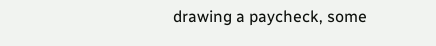drawing a paycheck, some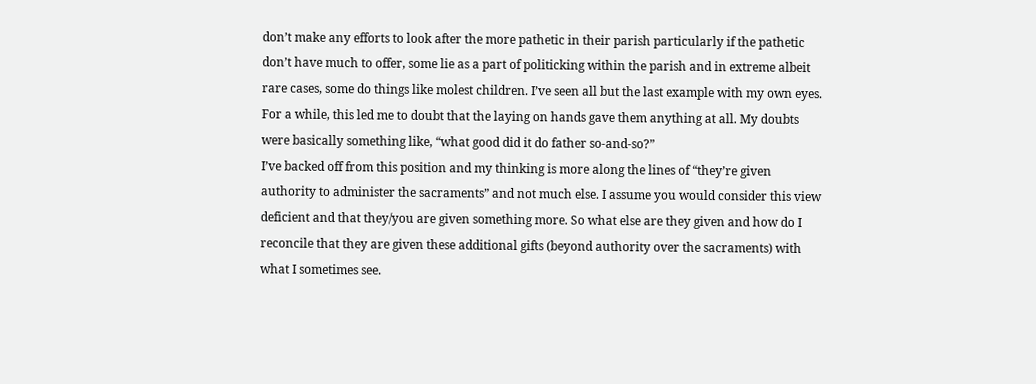don’t make any efforts to look after the more pathetic in their parish particularly if the pathetic don’t have much to offer, some lie as a part of politicking within the parish and in extreme albeit rare cases, some do things like molest children. I’ve seen all but the last example with my own eyes. For a while, this led me to doubt that the laying on hands gave them anything at all. My doubts were basically something like, “what good did it do father so-and-so?”
I’ve backed off from this position and my thinking is more along the lines of “they’re given authority to administer the sacraments” and not much else. I assume you would consider this view deficient and that they/you are given something more. So what else are they given and how do I reconcile that they are given these additional gifts (beyond authority over the sacraments) with what I sometimes see.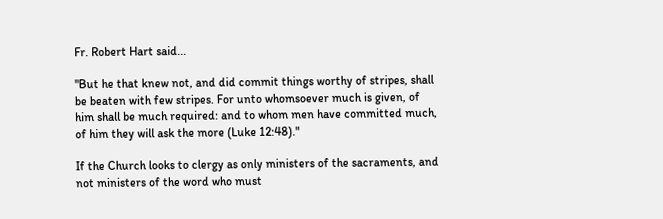Fr. Robert Hart said...

"But he that knew not, and did commit things worthy of stripes, shall be beaten with few stripes. For unto whomsoever much is given, of him shall be much required: and to whom men have committed much, of him they will ask the more (Luke 12:48)."

If the Church looks to clergy as only ministers of the sacraments, and not ministers of the word who must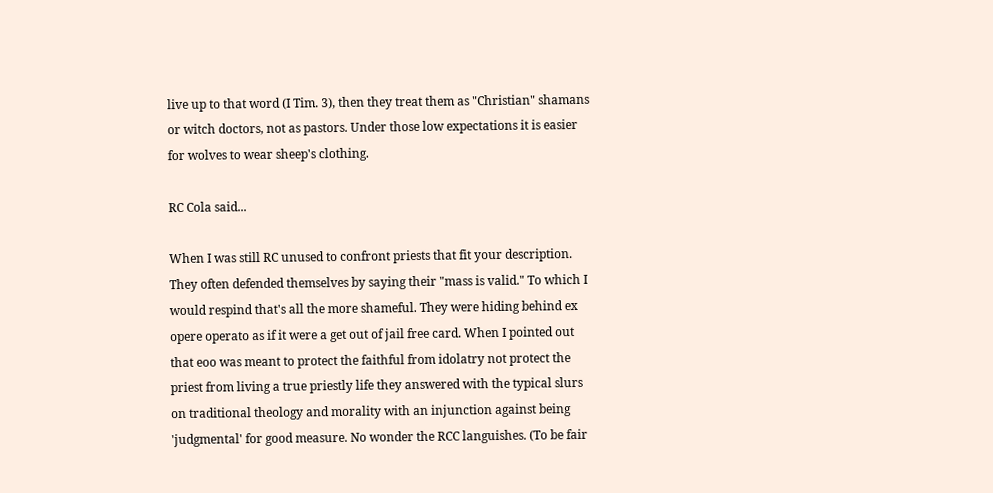live up to that word (I Tim. 3), then they treat them as "Christian" shamans or witch doctors, not as pastors. Under those low expectations it is easier for wolves to wear sheep's clothing.

RC Cola said...

When I was still RC unused to confront priests that fit your description. They often defended themselves by saying their "mass is valid." To which I would respind that's all the more shameful. They were hiding behind ex opere operato as if it were a get out of jail free card. When I pointed out that eoo was meant to protect the faithful from idolatry not protect the priest from living a true priestly life they answered with the typical slurs on traditional theology and morality with an injunction against being 'judgmental' for good measure. No wonder the RCC languishes. (To be fair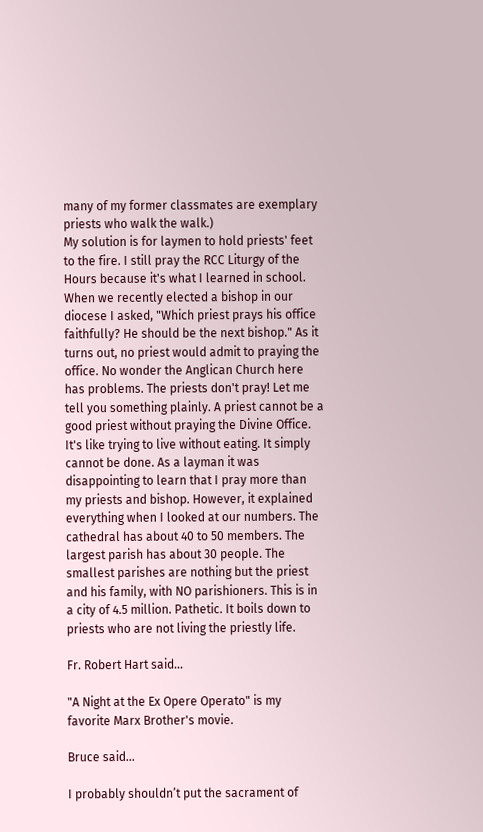many of my former classmates are exemplary priests who walk the walk.)
My solution is for laymen to hold priests' feet to the fire. I still pray the RCC Liturgy of the Hours because it's what I learned in school. When we recently elected a bishop in our diocese I asked, "Which priest prays his office faithfully? He should be the next bishop." As it turns out, no priest would admit to praying the office. No wonder the Anglican Church here has problems. The priests don't pray! Let me tell you something plainly. A priest cannot be a good priest without praying the Divine Office. It's like trying to live without eating. It simply cannot be done. As a layman it was disappointing to learn that I pray more than my priests and bishop. However, it explained everything when I looked at our numbers. The cathedral has about 40 to 50 members. The largest parish has about 30 people. The smallest parishes are nothing but the priest and his family, with NO parishioners. This is in a city of 4.5 million. Pathetic. It boils down to priests who are not living the priestly life.

Fr. Robert Hart said...

"A Night at the Ex Opere Operato" is my favorite Marx Brother's movie.

Bruce said...

I probably shouldn’t put the sacrament of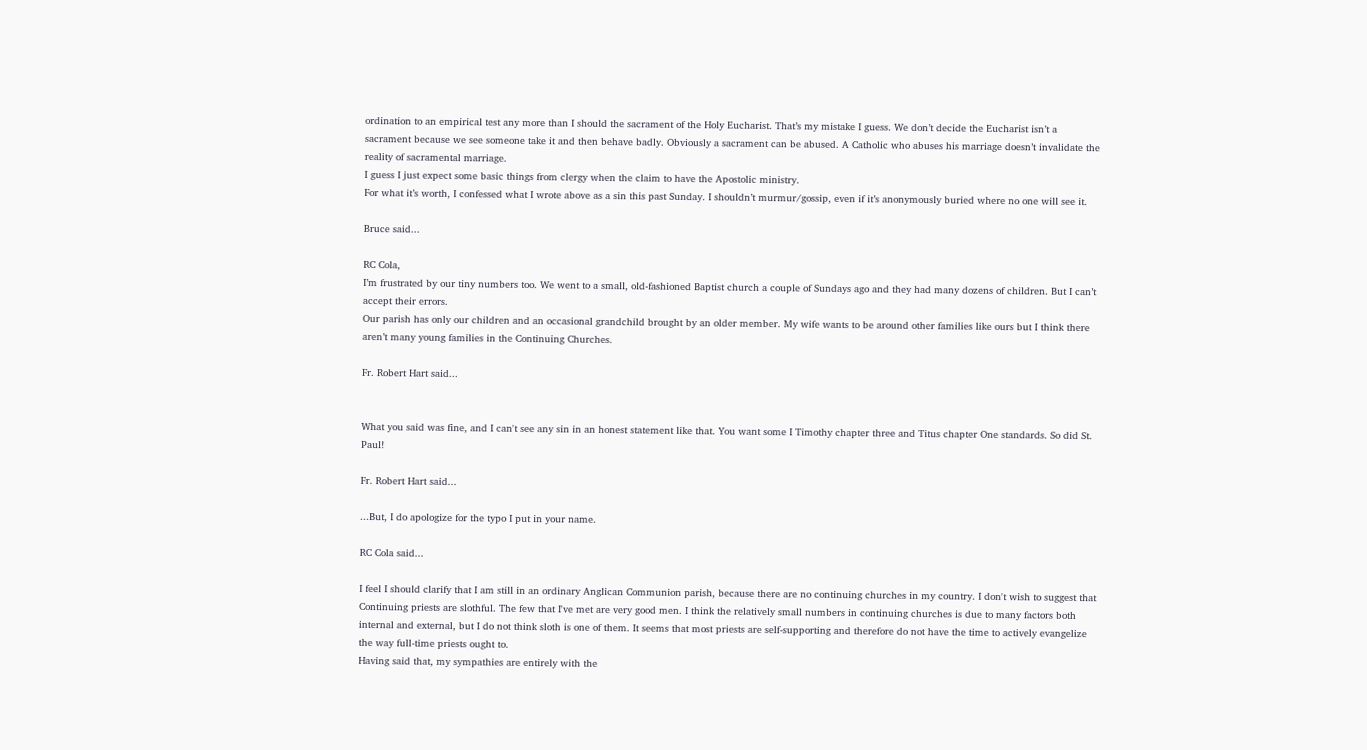ordination to an empirical test any more than I should the sacrament of the Holy Eucharist. That’s my mistake I guess. We don’t decide the Eucharist isn’t a sacrament because we see someone take it and then behave badly. Obviously a sacrament can be abused. A Catholic who abuses his marriage doesn’t invalidate the reality of sacramental marriage.
I guess I just expect some basic things from clergy when the claim to have the Apostolic ministry.
For what it’s worth, I confessed what I wrote above as a sin this past Sunday. I shouldn’t murmur/gossip, even if it’s anonymously buried where no one will see it.

Bruce said...

RC Cola,
I’m frustrated by our tiny numbers too. We went to a small, old-fashioned Baptist church a couple of Sundays ago and they had many dozens of children. But I can’t accept their errors.
Our parish has only our children and an occasional grandchild brought by an older member. My wife wants to be around other families like ours but I think there aren’t many young families in the Continuing Churches.

Fr. Robert Hart said...


What you said was fine, and I can't see any sin in an honest statement like that. You want some I Timothy chapter three and Titus chapter One standards. So did St. Paul!

Fr. Robert Hart said...

...But, I do apologize for the typo I put in your name.

RC Cola said...

I feel I should clarify that I am still in an ordinary Anglican Communion parish, because there are no continuing churches in my country. I don't wish to suggest that Continuing priests are slothful. The few that I've met are very good men. I think the relatively small numbers in continuing churches is due to many factors both internal and external, but I do not think sloth is one of them. It seems that most priests are self-supporting and therefore do not have the time to actively evangelize the way full-time priests ought to.
Having said that, my sympathies are entirely with the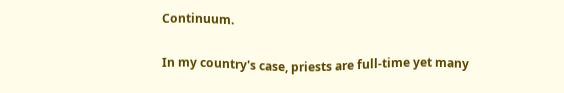Continuum.

In my country's case, priests are full-time yet many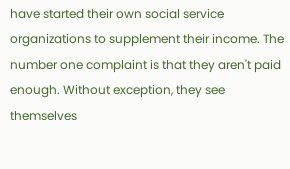have started their own social service organizations to supplement their income. The number one complaint is that they aren't paid enough. Without exception, they see themselves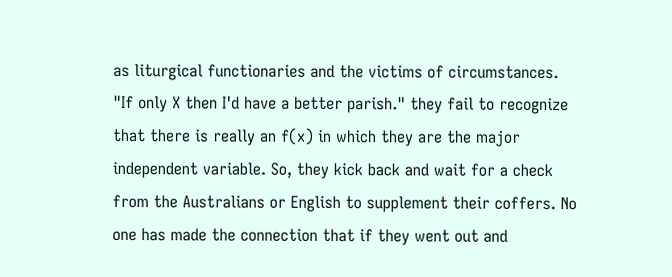as liturgical functionaries and the victims of circumstances. "If only X then I'd have a better parish." they fail to recognize that there is really an f(x) in which they are the major independent variable. So, they kick back and wait for a check from the Australians or English to supplement their coffers. No one has made the connection that if they went out and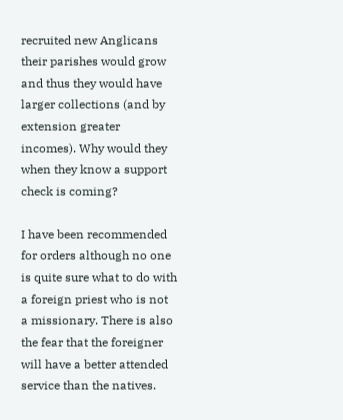recruited new Anglicans their parishes would grow and thus they would have larger collections (and by extension greater incomes). Why would they when they know a support check is coming?

I have been recommended for orders although no one is quite sure what to do with a foreign priest who is not a missionary. There is also the fear that the foreigner will have a better attended service than the natives.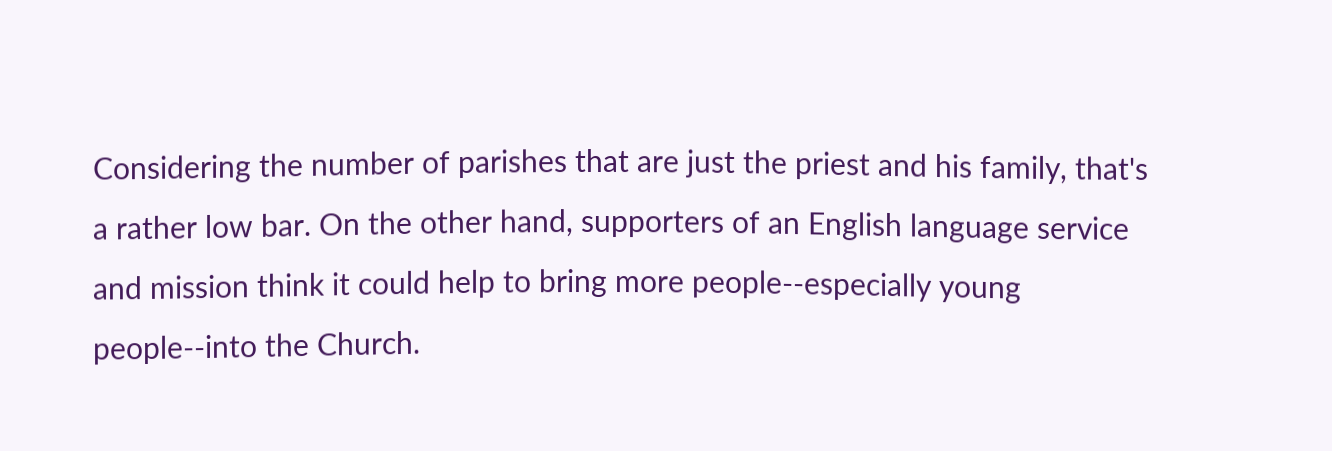Considering the number of parishes that are just the priest and his family, that's a rather low bar. On the other hand, supporters of an English language service and mission think it could help to bring more people--especially young people--into the Church.